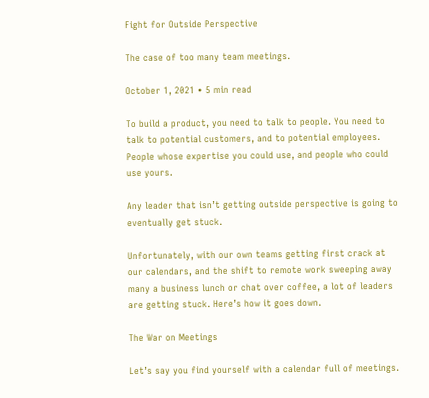Fight for Outside Perspective

The case of too many team meetings.

October 1, 2021 • 5 min read

To build a product, you need to talk to people. You need to talk to potential customers, and to potential employees. People whose expertise you could use, and people who could use yours.

Any leader that isn’t getting outside perspective is going to eventually get stuck.

Unfortunately, with our own teams getting first crack at our calendars, and the shift to remote work sweeping away many a business lunch or chat over coffee, a lot of leaders are getting stuck. Here’s how it goes down.

The War on Meetings

Let’s say you find yourself with a calendar full of meetings.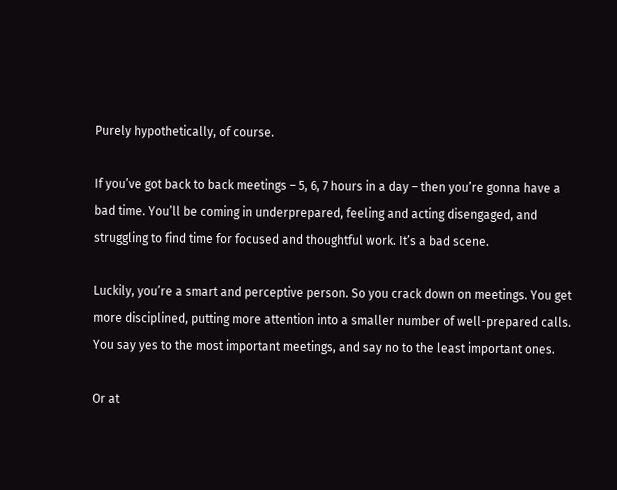Purely hypothetically, of course.

If you’ve got back to back meetings – 5, 6, 7 hours in a day – then you’re gonna have a bad time. You’ll be coming in underprepared, feeling and acting disengaged, and struggling to find time for focused and thoughtful work. It’s a bad scene.

Luckily, you’re a smart and perceptive person. So you crack down on meetings. You get more disciplined, putting more attention into a smaller number of well-prepared calls. You say yes to the most important meetings, and say no to the least important ones.

Or at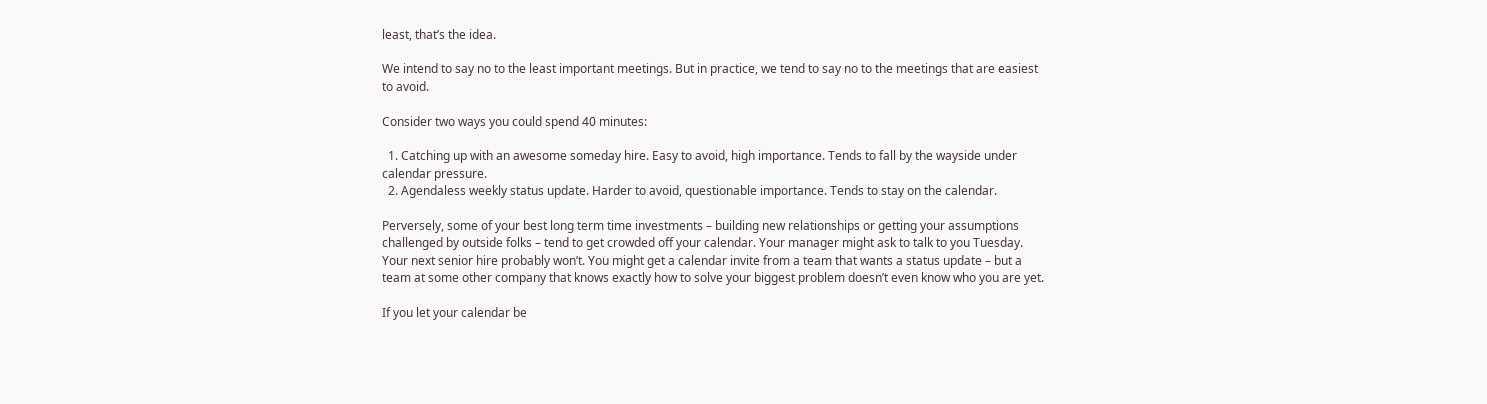least, that’s the idea.

We intend to say no to the least important meetings. But in practice, we tend to say no to the meetings that are easiest to avoid.

Consider two ways you could spend 40 minutes:

  1. Catching up with an awesome someday hire. Easy to avoid, high importance. Tends to fall by the wayside under calendar pressure.
  2. Agendaless weekly status update. Harder to avoid, questionable importance. Tends to stay on the calendar.

Perversely, some of your best long term time investments – building new relationships or getting your assumptions challenged by outside folks – tend to get crowded off your calendar. Your manager might ask to talk to you Tuesday. Your next senior hire probably won’t. You might get a calendar invite from a team that wants a status update – but a team at some other company that knows exactly how to solve your biggest problem doesn’t even know who you are yet.

If you let your calendar be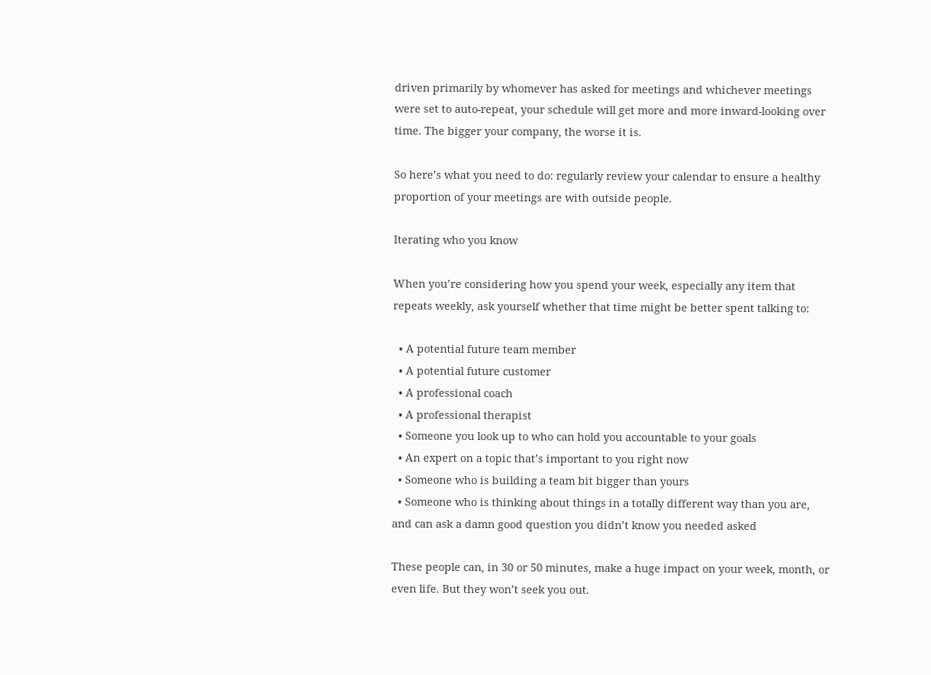driven primarily by whomever has asked for meetings and whichever meetings were set to auto-repeat, your schedule will get more and more inward-looking over time. The bigger your company, the worse it is.

So here’s what you need to do: regularly review your calendar to ensure a healthy proportion of your meetings are with outside people.

Iterating who you know

When you’re considering how you spend your week, especially any item that repeats weekly, ask yourself whether that time might be better spent talking to:

  • A potential future team member
  • A potential future customer
  • A professional coach
  • A professional therapist
  • Someone you look up to who can hold you accountable to your goals
  • An expert on a topic that’s important to you right now
  • Someone who is building a team bit bigger than yours
  • Someone who is thinking about things in a totally different way than you are, and can ask a damn good question you didn’t know you needed asked

These people can, in 30 or 50 minutes, make a huge impact on your week, month, or even life. But they won’t seek you out.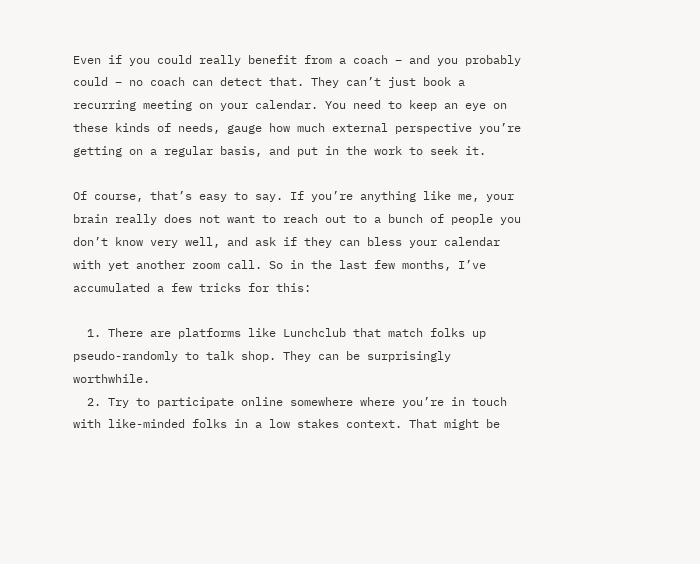Even if you could really benefit from a coach – and you probably could – no coach can detect that. They can’t just book a recurring meeting on your calendar. You need to keep an eye on these kinds of needs, gauge how much external perspective you’re getting on a regular basis, and put in the work to seek it.

Of course, that’s easy to say. If you’re anything like me, your brain really does not want to reach out to a bunch of people you don’t know very well, and ask if they can bless your calendar with yet another zoom call. So in the last few months, I’ve accumulated a few tricks for this:

  1. There are platforms like Lunchclub that match folks up pseudo-randomly to talk shop. They can be surprisingly worthwhile.
  2. Try to participate online somewhere where you’re in touch with like-minded folks in a low stakes context. That might be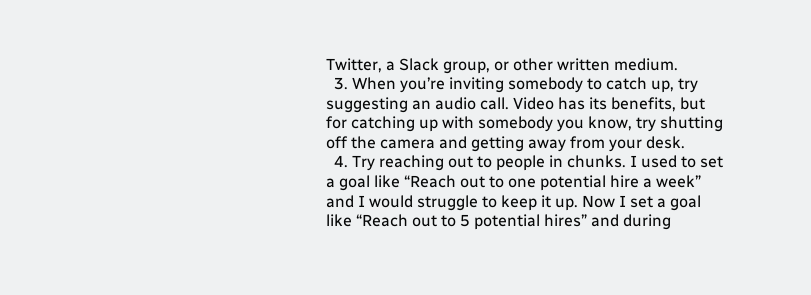Twitter, a Slack group, or other written medium.
  3. When you’re inviting somebody to catch up, try suggesting an audio call. Video has its benefits, but for catching up with somebody you know, try shutting off the camera and getting away from your desk.
  4. Try reaching out to people in chunks. I used to set a goal like “Reach out to one potential hire a week” and I would struggle to keep it up. Now I set a goal like “Reach out to 5 potential hires” and during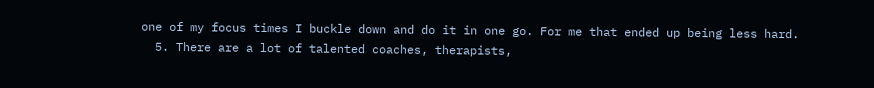one of my focus times I buckle down and do it in one go. For me that ended up being less hard.
  5. There are a lot of talented coaches, therapists,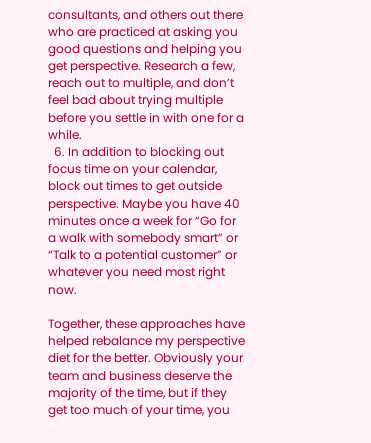consultants, and others out there who are practiced at asking you good questions and helping you get perspective. Research a few, reach out to multiple, and don’t feel bad about trying multiple before you settle in with one for a while.
  6. In addition to blocking out focus time on your calendar, block out times to get outside perspective. Maybe you have 40 minutes once a week for “Go for a walk with somebody smart” or “Talk to a potential customer” or whatever you need most right now.

Together, these approaches have helped rebalance my perspective diet for the better. Obviously your team and business deserve the majority of the time, but if they get too much of your time, you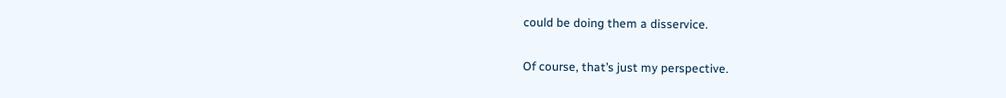could be doing them a disservice.

Of course, that’s just my perspective.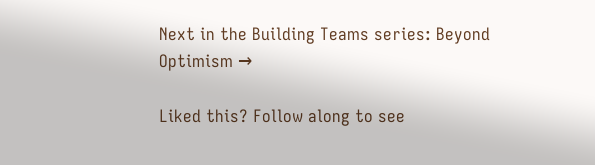Next in the Building Teams series: Beyond Optimism →

Liked this? Follow along to see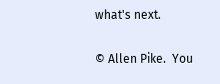what's next.

© Allen Pike.  You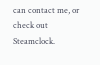can contact me, or check out Steamclock.